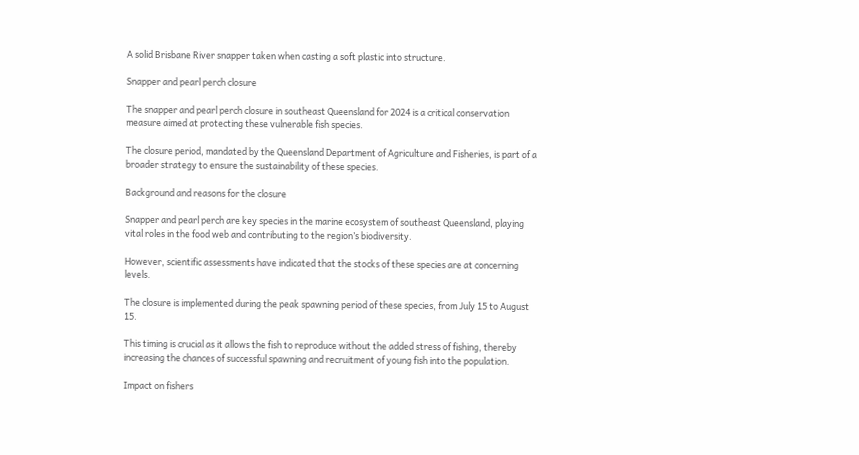A solid Brisbane River snapper taken when casting a soft plastic into structure.

Snapper and pearl perch closure

The snapper and pearl perch closure in southeast Queensland for 2024 is a critical conservation measure aimed at protecting these vulnerable fish species.

The closure period, mandated by the Queensland Department of Agriculture and Fisheries, is part of a broader strategy to ensure the sustainability of these species.

Background and reasons for the closure

Snapper and pearl perch are key species in the marine ecosystem of southeast Queensland, playing vital roles in the food web and contributing to the region’s biodiversity.

However, scientific assessments have indicated that the stocks of these species are at concerning levels.

The closure is implemented during the peak spawning period of these species, from July 15 to August 15.

This timing is crucial as it allows the fish to reproduce without the added stress of fishing, thereby increasing the chances of successful spawning and recruitment of young fish into the population.

Impact on fishers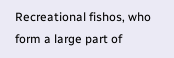Recreational fishos, who form a large part of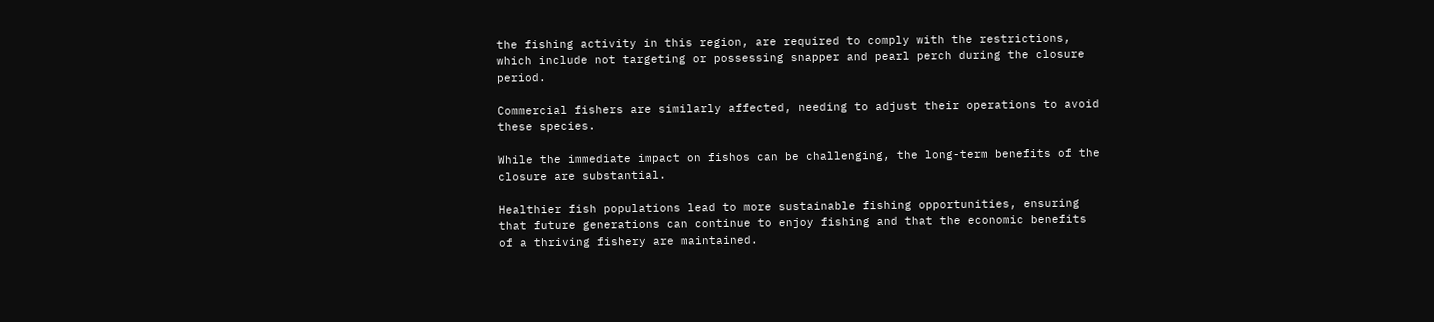the fishing activity in this region, are required to comply with the restrictions, which include not targeting or possessing snapper and pearl perch during the closure period.

Commercial fishers are similarly affected, needing to adjust their operations to avoid these species.

While the immediate impact on fishos can be challenging, the long-term benefits of the closure are substantial.

Healthier fish populations lead to more sustainable fishing opportunities, ensuring that future generations can continue to enjoy fishing and that the economic benefits of a thriving fishery are maintained.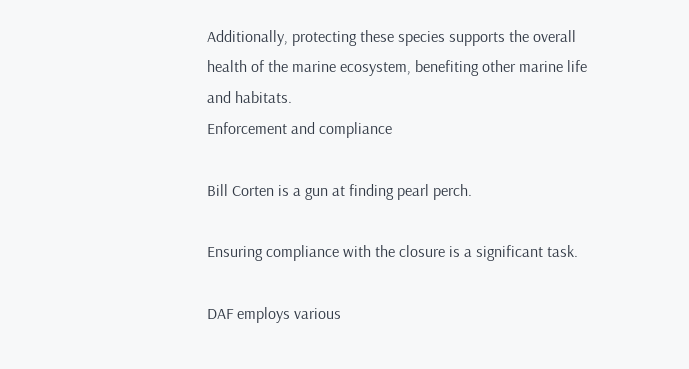Additionally, protecting these species supports the overall health of the marine ecosystem, benefiting other marine life and habitats.
Enforcement and compliance

Bill Corten is a gun at finding pearl perch.

Ensuring compliance with the closure is a significant task.

DAF employs various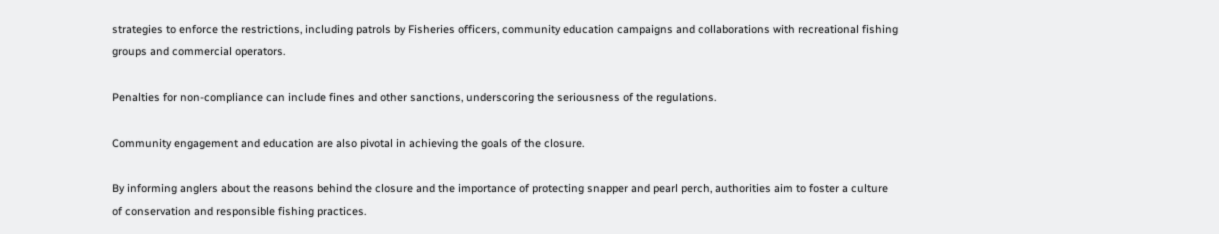strategies to enforce the restrictions, including patrols by Fisheries officers, community education campaigns and collaborations with recreational fishing groups and commercial operators.

Penalties for non-compliance can include fines and other sanctions, underscoring the seriousness of the regulations.

Community engagement and education are also pivotal in achieving the goals of the closure.

By informing anglers about the reasons behind the closure and the importance of protecting snapper and pearl perch, authorities aim to foster a culture of conservation and responsible fishing practices.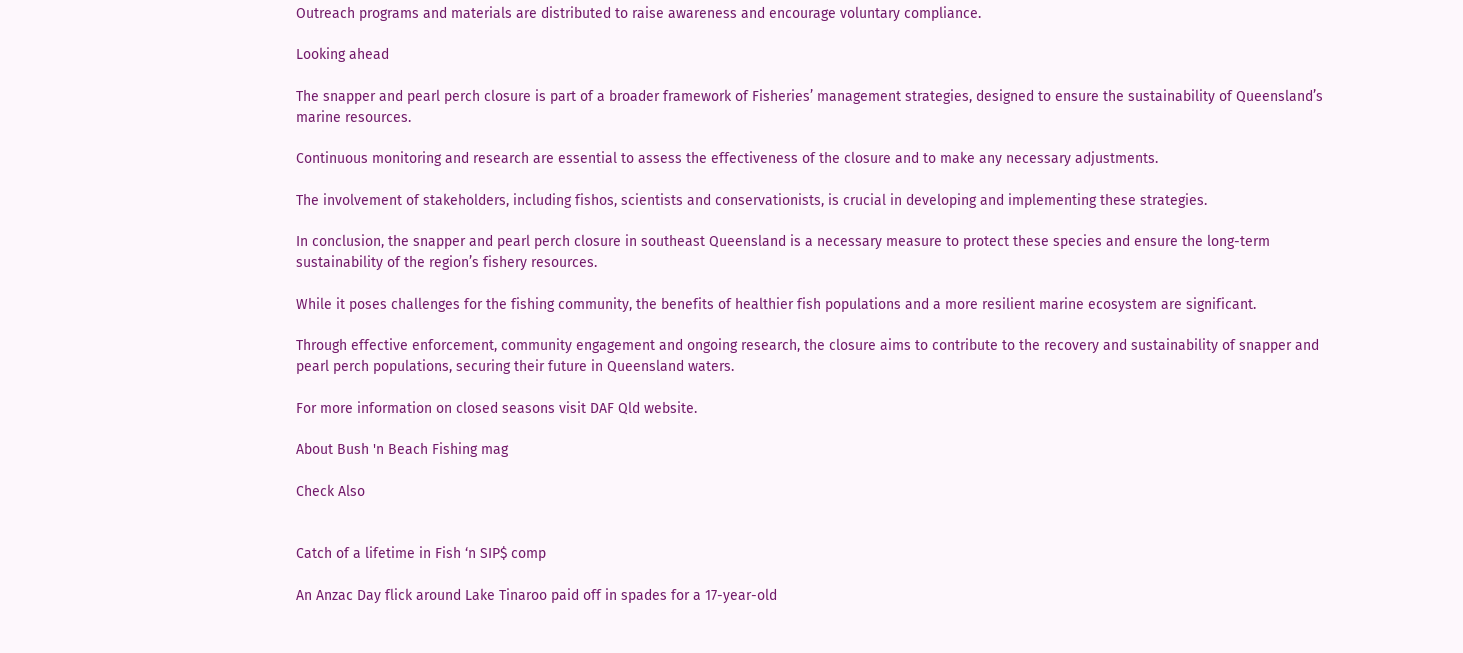Outreach programs and materials are distributed to raise awareness and encourage voluntary compliance.

Looking ahead

The snapper and pearl perch closure is part of a broader framework of Fisheries’ management strategies, designed to ensure the sustainability of Queensland’s marine resources.

Continuous monitoring and research are essential to assess the effectiveness of the closure and to make any necessary adjustments.

The involvement of stakeholders, including fishos, scientists and conservationists, is crucial in developing and implementing these strategies.

In conclusion, the snapper and pearl perch closure in southeast Queensland is a necessary measure to protect these species and ensure the long-term sustainability of the region’s fishery resources.

While it poses challenges for the fishing community, the benefits of healthier fish populations and a more resilient marine ecosystem are significant.

Through effective enforcement, community engagement and ongoing research, the closure aims to contribute to the recovery and sustainability of snapper and pearl perch populations, securing their future in Queensland waters.

For more information on closed seasons visit DAF Qld website.

About Bush 'n Beach Fishing mag

Check Also


Catch of a lifetime in Fish ‘n SIP$ comp

An Anzac Day flick around Lake Tinaroo paid off in spades for a 17-year-old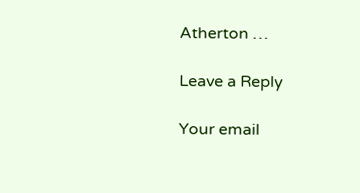Atherton …

Leave a Reply

Your email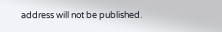address will not be published.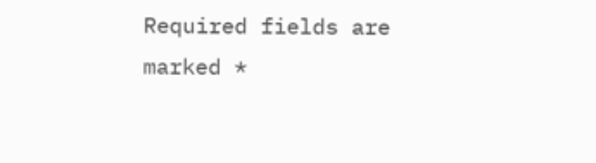Required fields are marked *